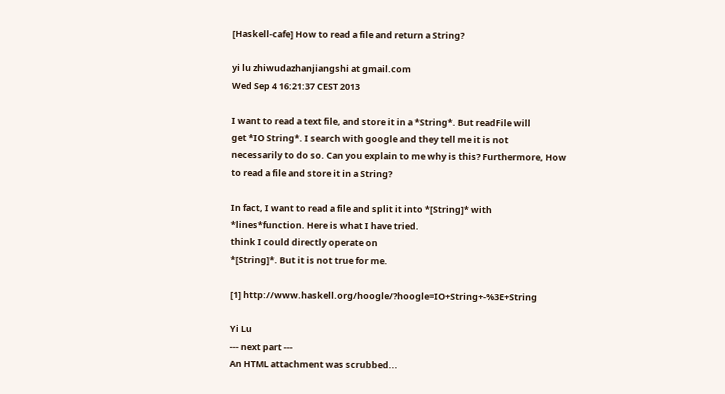[Haskell-cafe] How to read a file and return a String?

yi lu zhiwudazhanjiangshi at gmail.com
Wed Sep 4 16:21:37 CEST 2013

I want to read a text file, and store it in a *String*. But readFile will
get *IO String*. I search with google and they tell me it is not
necessarily to do so. Can you explain to me why is this? Furthermore, How
to read a file and store it in a String?

In fact, I want to read a file and split it into *[String]* with
*lines*function. Here is what I have tried.
think I could directly operate on
*[String]*. But it is not true for me.

[1] http://www.haskell.org/hoogle/?hoogle=IO+String+-%3E+String

Yi Lu
--- next part ---
An HTML attachment was scrubbed...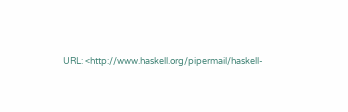URL: <http://www.haskell.org/pipermail/haskell-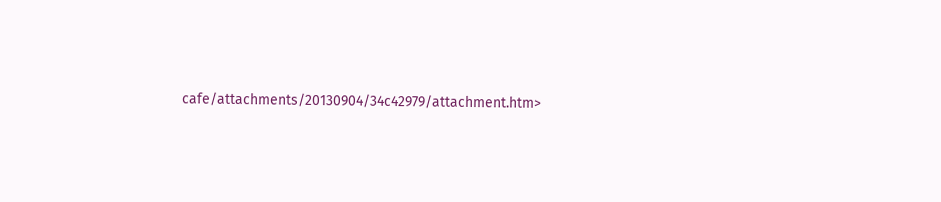cafe/attachments/20130904/34c42979/attachment.htm>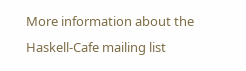More information about the Haskell-Cafe mailing list